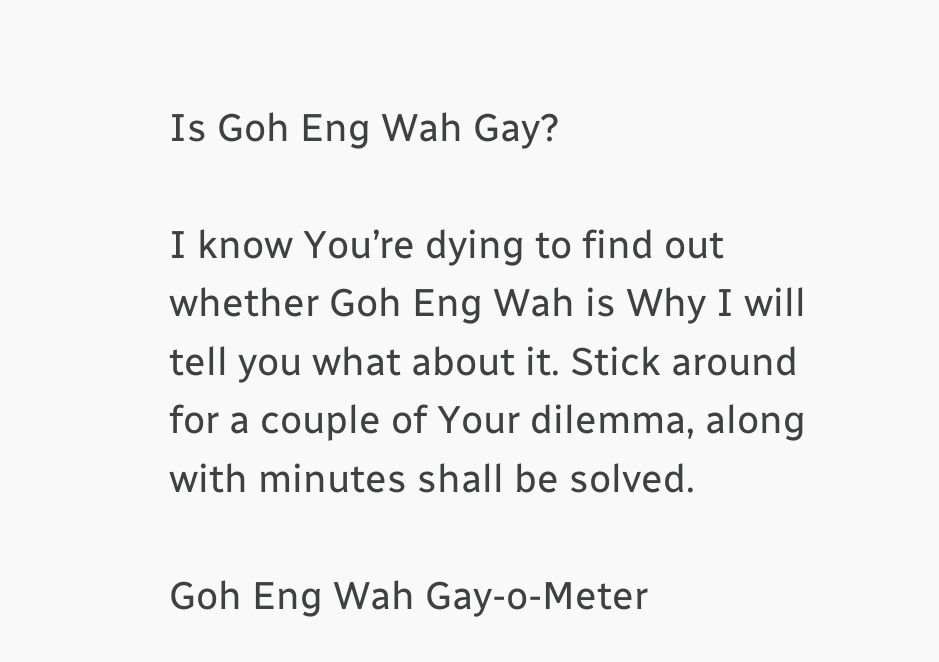Is Goh Eng Wah Gay?

I know You’re dying to find out whether Goh Eng Wah is Why I will tell you what about it. Stick around for a couple of Your dilemma, along with minutes shall be solved.

Goh Eng Wah Gay-o-Meter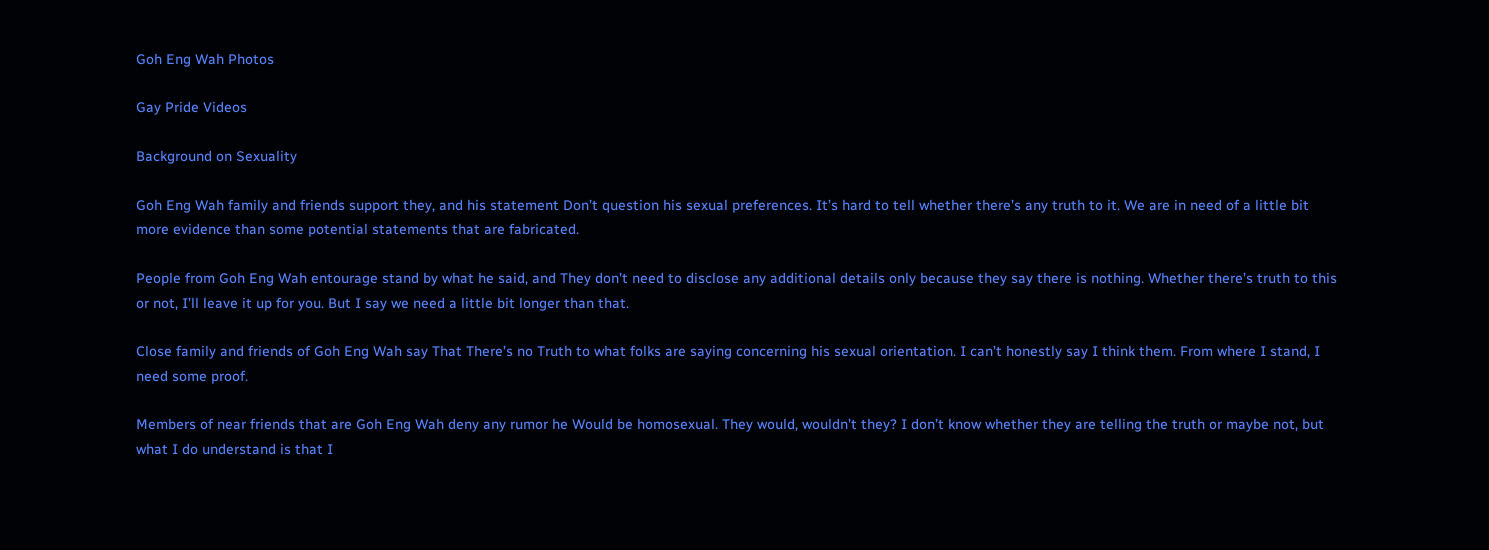Goh Eng Wah Photos

Gay Pride Videos

Background on Sexuality

Goh Eng Wah family and friends support they, and his statement Don’t question his sexual preferences. It’s hard to tell whether there’s any truth to it. We are in need of a little bit more evidence than some potential statements that are fabricated.

People from Goh Eng Wah entourage stand by what he said, and They don’t need to disclose any additional details only because they say there is nothing. Whether there’s truth to this or not, I’ll leave it up for you. But I say we need a little bit longer than that.

Close family and friends of Goh Eng Wah say That There’s no Truth to what folks are saying concerning his sexual orientation. I can’t honestly say I think them. From where I stand, I need some proof.

Members of near friends that are Goh Eng Wah deny any rumor he Would be homosexual. They would, wouldn’t they? I don’t know whether they are telling the truth or maybe not, but what I do understand is that I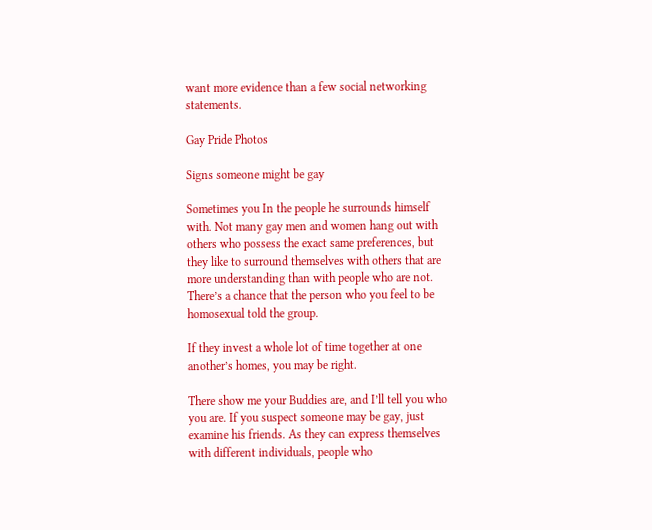want more evidence than a few social networking statements.

Gay Pride Photos

Signs someone might be gay

Sometimes you In the people he surrounds himself with. Not many gay men and women hang out with others who possess the exact same preferences, but they like to surround themselves with others that are more understanding than with people who are not. There’s a chance that the person who you feel to be homosexual told the group.

If they invest a whole lot of time together at one another’s homes, you may be right.

There show me your Buddies are, and I’ll tell you who you are. If you suspect someone may be gay, just examine his friends. As they can express themselves with different individuals, people who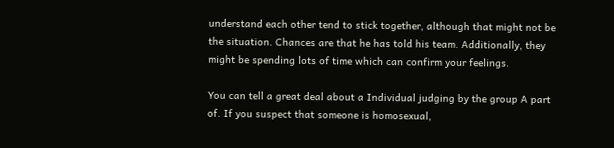understand each other tend to stick together, although that might not be the situation. Chances are that he has told his team. Additionally, they might be spending lots of time which can confirm your feelings.

You can tell a great deal about a Individual judging by the group A part of. If you suspect that someone is homosexual,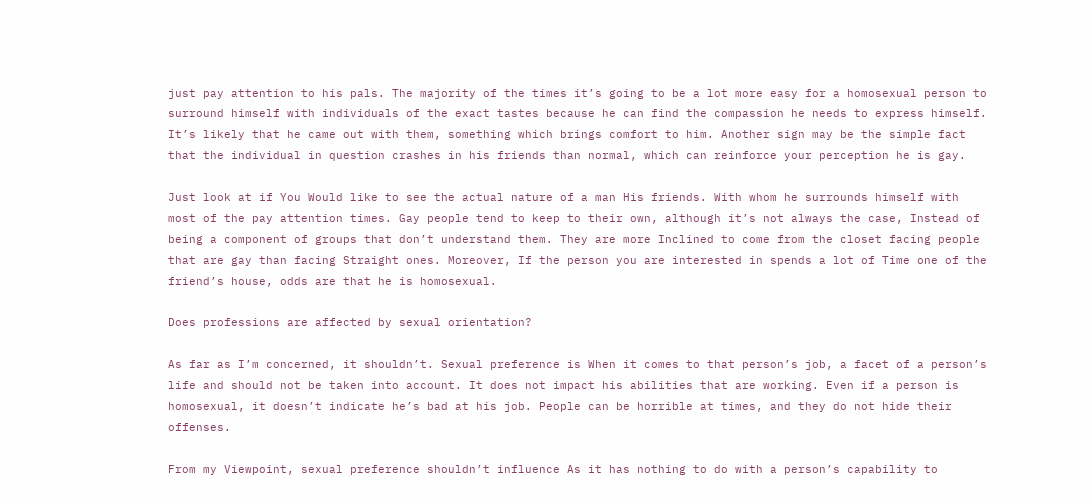just pay attention to his pals. The majority of the times it’s going to be a lot more easy for a homosexual person to surround himself with individuals of the exact tastes because he can find the compassion he needs to express himself. It’s likely that he came out with them, something which brings comfort to him. Another sign may be the simple fact that the individual in question crashes in his friends than normal, which can reinforce your perception he is gay.

Just look at if You Would like to see the actual nature of a man His friends. With whom he surrounds himself with most of the pay attention times. Gay people tend to keep to their own, although it’s not always the case, Instead of being a component of groups that don’t understand them. They are more Inclined to come from the closet facing people that are gay than facing Straight ones. Moreover, If the person you are interested in spends a lot of Time one of the friend’s house, odds are that he is homosexual.

Does professions are affected by sexual orientation?

As far as I’m concerned, it shouldn’t. Sexual preference is When it comes to that person’s job, a facet of a person’s life and should not be taken into account. It does not impact his abilities that are working. Even if a person is homosexual, it doesn’t indicate he’s bad at his job. People can be horrible at times, and they do not hide their offenses.

From my Viewpoint, sexual preference shouldn’t influence As it has nothing to do with a person’s capability to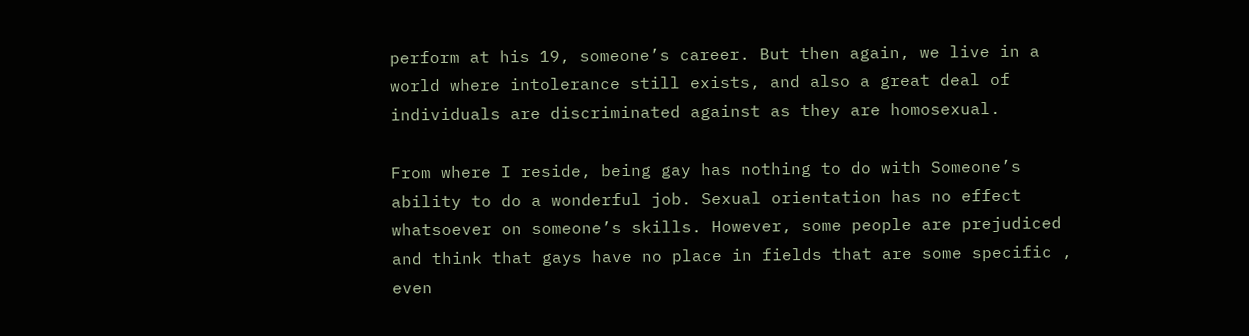perform at his 19, someone’s career. But then again, we live in a world where intolerance still exists, and also a great deal of individuals are discriminated against as they are homosexual.

From where I reside, being gay has nothing to do with Someone’s ability to do a wonderful job. Sexual orientation has no effect whatsoever on someone’s skills. However, some people are prejudiced and think that gays have no place in fields that are some specific , even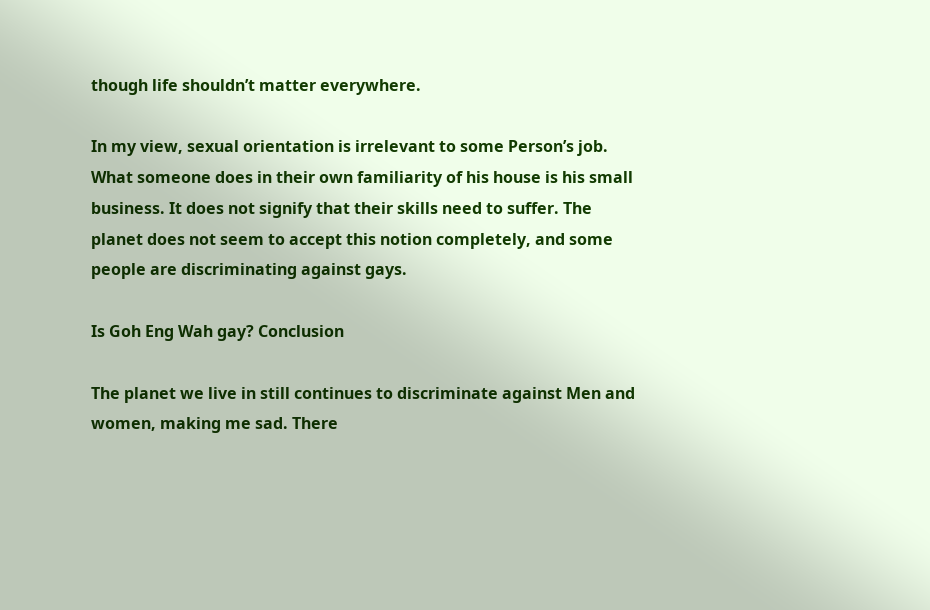though life shouldn’t matter everywhere.

In my view, sexual orientation is irrelevant to some Person’s job. What someone does in their own familiarity of his house is his small business. It does not signify that their skills need to suffer. The planet does not seem to accept this notion completely, and some people are discriminating against gays.

Is Goh Eng Wah gay? Conclusion

The planet we live in still continues to discriminate against Men and women, making me sad. There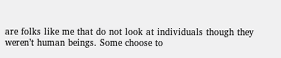are folks like me that do not look at individuals though they weren’t human beings. Some choose to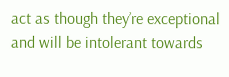act as though they’re exceptional and will be intolerant towards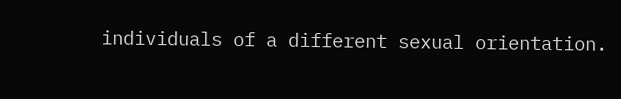individuals of a different sexual orientation.